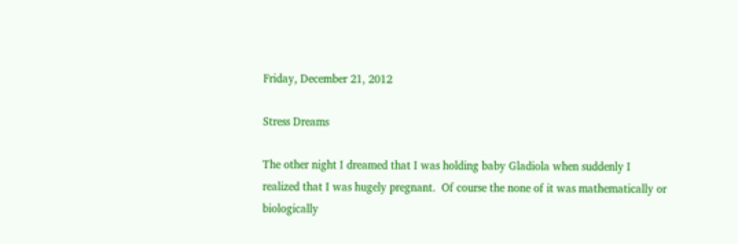Friday, December 21, 2012

Stress Dreams

The other night I dreamed that I was holding baby Gladiola when suddenly I realized that I was hugely pregnant.  Of course the none of it was mathematically or biologically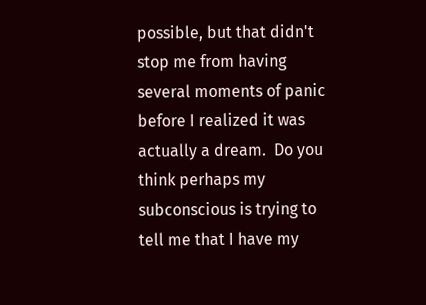possible, but that didn't stop me from having several moments of panic before I realized it was actually a dream.  Do you think perhaps my subconscious is trying to tell me that I have my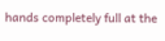hands completely full at the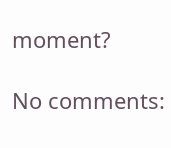moment?

No comments: